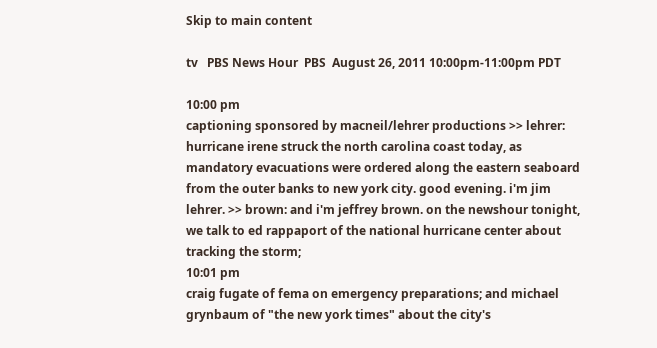Skip to main content

tv   PBS News Hour  PBS  August 26, 2011 10:00pm-11:00pm PDT

10:00 pm
captioning sponsored by macneil/lehrer productions >> lehrer: hurricane irene struck the north carolina coast today, as mandatory evacuations were ordered along the eastern seaboard from the outer banks to new york city. good evening. i'm jim lehrer. >> brown: and i'm jeffrey brown. on the newshour tonight, we talk to ed rappaport of the national hurricane center about tracking the storm;
10:01 pm
craig fugate of fema on emergency preparations; and michael grynbaum of "the new york times" about the city's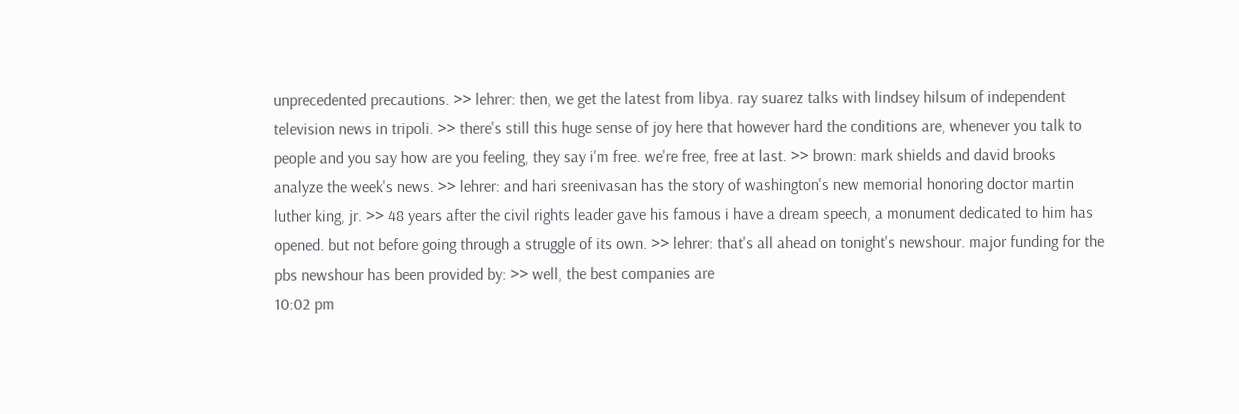unprecedented precautions. >> lehrer: then, we get the latest from libya. ray suarez talks with lindsey hilsum of independent television news in tripoli. >> there's still this huge sense of joy here that however hard the conditions are, whenever you talk to people and you say how are you feeling, they say i'm free. we're free, free at last. >> brown: mark shields and david brooks analyze the week's news. >> lehrer: and hari sreenivasan has the story of washington's new memorial honoring doctor martin luther king, jr. >> 48 years after the civil rights leader gave his famous i have a dream speech, a monument dedicated to him has opened. but not before going through a struggle of its own. >> lehrer: that's all ahead on tonight's newshour. major funding for the pbs newshour has been provided by: >> well, the best companies are
10:02 pm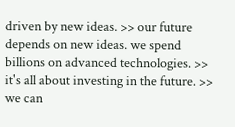driven by new ideas. >> our future depends on new ideas. we spend billions on advanced technologies. >> it's all about investing in the future. >> we can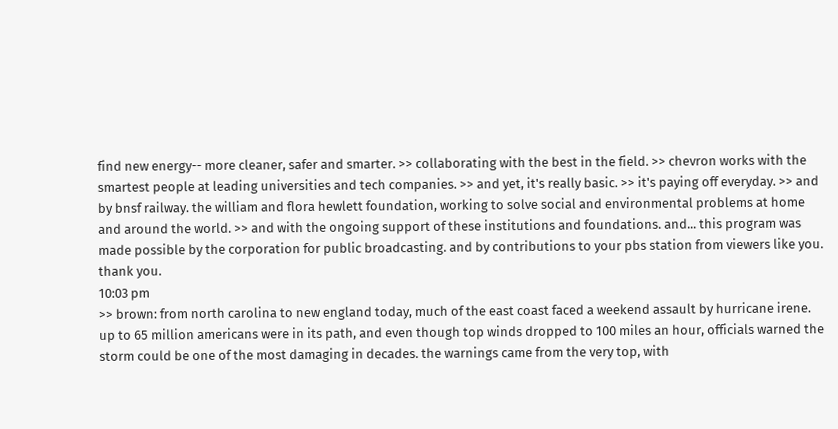find new energy-- more cleaner, safer and smarter. >> collaborating with the best in the field. >> chevron works with the smartest people at leading universities and tech companies. >> and yet, it's really basic. >> it's paying off everyday. >> and by bnsf railway. the william and flora hewlett foundation, working to solve social and environmental problems at home and around the world. >> and with the ongoing support of these institutions and foundations. and... this program was made possible by the corporation for public broadcasting. and by contributions to your pbs station from viewers like you. thank you.
10:03 pm
>> brown: from north carolina to new england today, much of the east coast faced a weekend assault by hurricane irene. up to 65 million americans were in its path, and even though top winds dropped to 100 miles an hour, officials warned the storm could be one of the most damaging in decades. the warnings came from the very top, with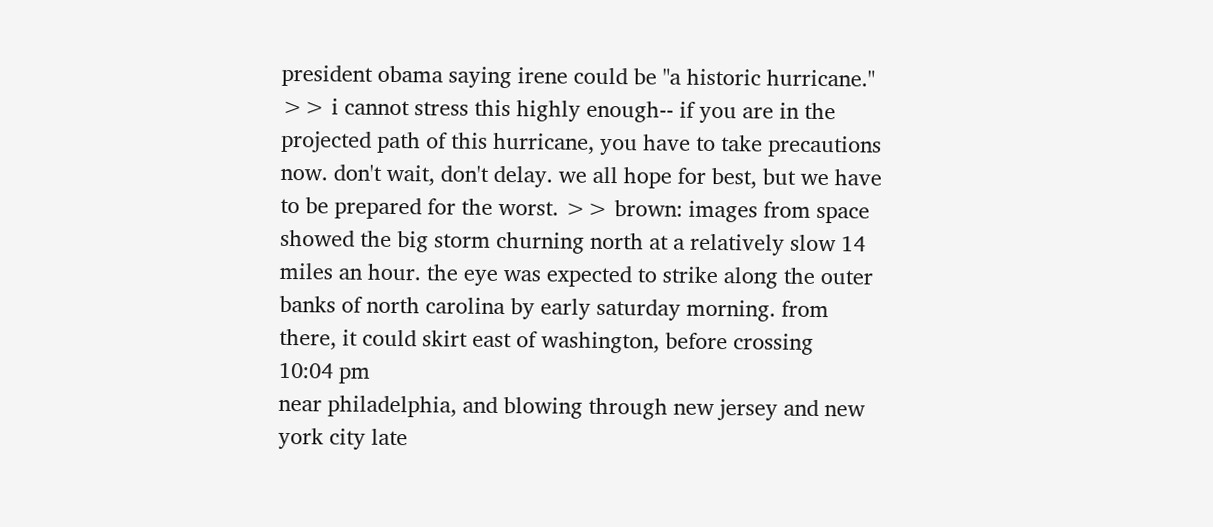president obama saying irene could be "a historic hurricane." >> i cannot stress this highly enough-- if you are in the projected path of this hurricane, you have to take precautions now. don't wait, don't delay. we all hope for best, but we have to be prepared for the worst. >> brown: images from space showed the big storm churning north at a relatively slow 14 miles an hour. the eye was expected to strike along the outer banks of north carolina by early saturday morning. from there, it could skirt east of washington, before crossing
10:04 pm
near philadelphia, and blowing through new jersey and new york city late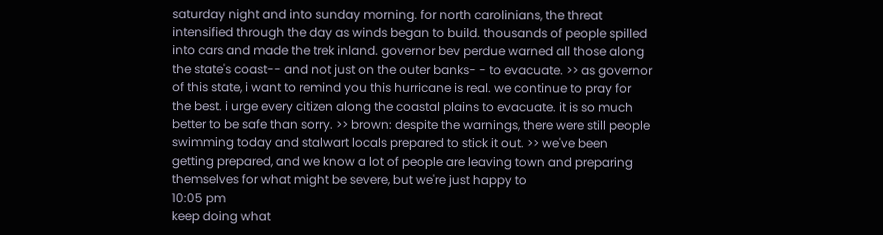saturday night and into sunday morning. for north carolinians, the threat intensified through the day as winds began to build. thousands of people spilled into cars and made the trek inland. governor bev perdue warned all those along the state's coast-- and not just on the outer banks- - to evacuate. >> as governor of this state, i want to remind you this hurricane is real. we continue to pray for the best. i urge every citizen along the coastal plains to evacuate. it is so much better to be safe than sorry. >> brown: despite the warnings, there were still people swimming today and stalwart locals prepared to stick it out. >> we've been getting prepared, and we know a lot of people are leaving town and preparing themselves for what might be severe, but we're just happy to
10:05 pm
keep doing what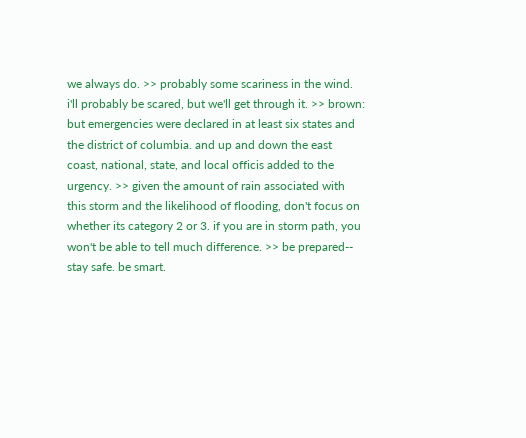we always do. >> probably some scariness in the wind. i'll probably be scared, but we'll get through it. >> brown: but emergencies were declared in at least six states and the district of columbia. and up and down the east coast, national, state, and local officis added to the urgency. >> given the amount of rain associated with this storm and the likelihood of flooding, don't focus on whether its category 2 or 3. if you are in storm path, you won't be able to tell much difference. >> be prepared-- stay safe. be smart.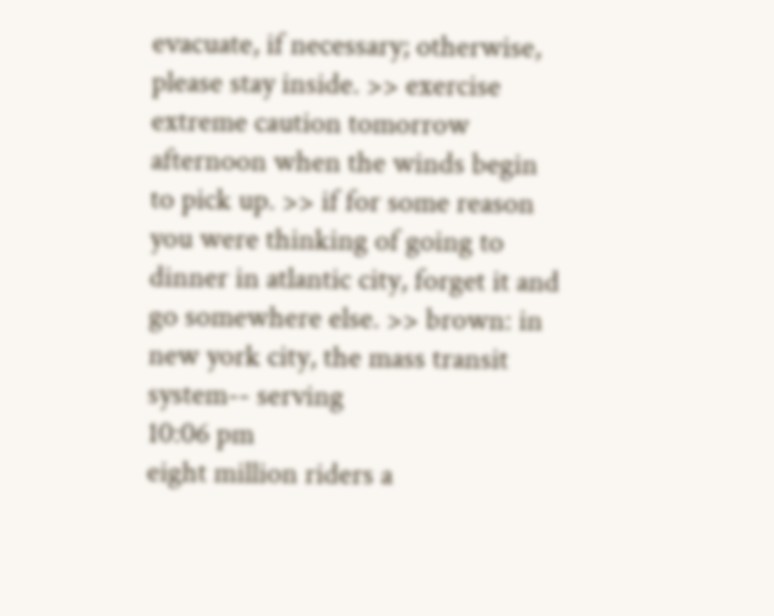evacuate, if necessary; otherwise, please stay inside. >> exercise extreme caution tomorrow afternoon when the winds begin to pick up. >> if for some reason you were thinking of going to dinner in atlantic city, forget it and go somewhere else. >> brown: in new york city, the mass transit system-- serving
10:06 pm
eight million riders a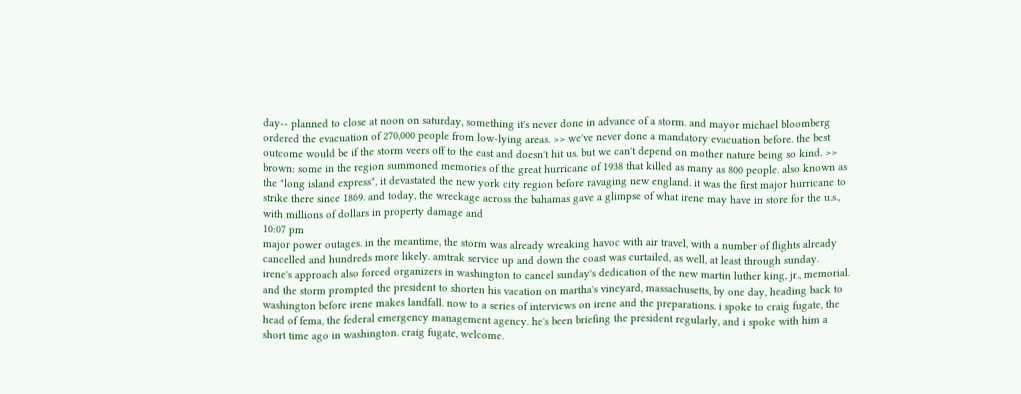day-- planned to close at noon on saturday, something it's never done in advance of a storm. and mayor michael bloomberg ordered the evacuation of 270,000 people from low-lying areas. >> we've never done a mandatory evacuation before. the best outcome would be if the storm veers off to the east and doesn't hit us. but we can't depend on mother nature being so kind. >> brown: some in the region summoned memories of the great hurricane of 1938 that killed as many as 800 people. also known as the "long island express", it devastated the new york city region before ravaging new england. it was the first major hurricane to strike there since 1869. and today, the wreckage across the bahamas gave a glimpse of what irene may have in store for the u.s., with millions of dollars in property damage and
10:07 pm
major power outages. in the meantime, the storm was already wreaking havoc with air travel, with a number of flights already cancelled and hundreds more likely. amtrak service up and down the coast was curtailed, as well, at least through sunday. irene's approach also forced organizers in washington to cancel sunday's dedication of the new martin luther king, jr., memorial. and the storm prompted the president to shorten his vacation on martha's vineyard, massachusetts, by one day, heading back to washington before irene makes landfall. now to a series of interviews on irene and the preparations. i spoke to craig fugate, the head of fema, the federal emergency management agency. he's been briefing the president regularly, and i spoke with him a short time ago in washington. craig fugate, welcome.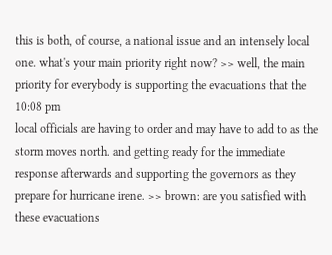this is both, of course, a national issue and an intensely local one. what's your main priority right now? >> well, the main priority for everybody is supporting the evacuations that the
10:08 pm
local officials are having to order and may have to add to as the storm moves north. and getting ready for the immediate response afterwards and supporting the governors as they prepare for hurricane irene. >> brown: are you satisfied with these evacuations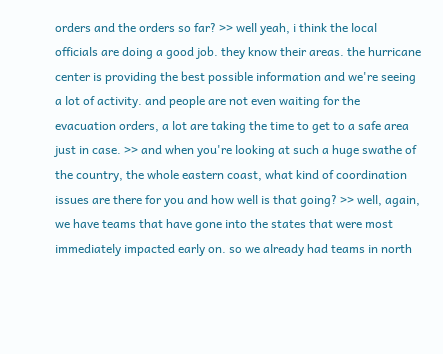orders and the orders so far? >> well yeah, i think the local officials are doing a good job. they know their areas. the hurricane center is providing the best possible information and we're seeing a lot of activity. and people are not even waiting for the evacuation orders, a lot are taking the time to get to a safe area just in case. >> and when you're looking at such a huge swathe of the country, the whole eastern coast, what kind of coordination issues are there for you and how well is that going? >> well, again, we have teams that have gone into the states that were most immediately impacted early on. so we already had teams in north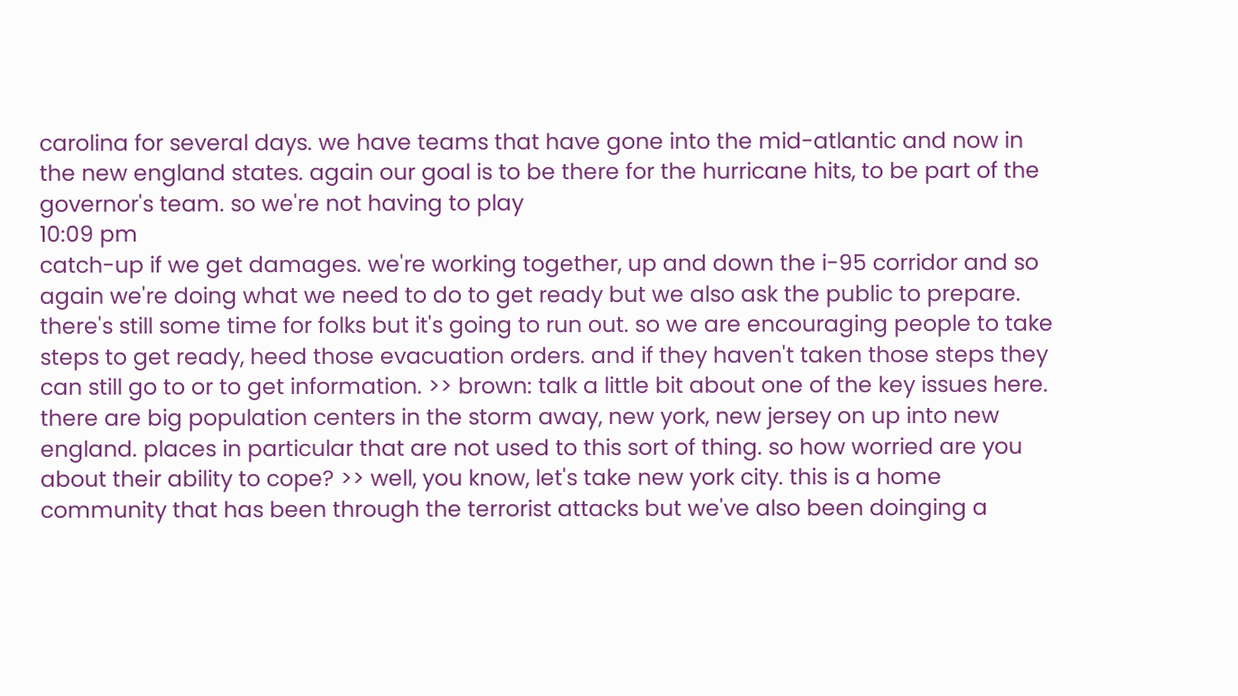carolina for several days. we have teams that have gone into the mid-atlantic and now in the new england states. again our goal is to be there for the hurricane hits, to be part of the governor's team. so we're not having to play
10:09 pm
catch-up if we get damages. we're working together, up and down the i-95 corridor and so again we're doing what we need to do to get ready but we also ask the public to prepare. there's still some time for folks but it's going to run out. so we are encouraging people to take steps to get ready, heed those evacuation orders. and if they haven't taken those steps they can still go to or to get information. >> brown: talk a little bit about one of the key issues here. there are big population centers in the storm away, new york, new jersey on up into new england. places in particular that are not used to this sort of thing. so how worried are you about their ability to cope? >> well, you know, let's take new york city. this is a home community that has been through the terrorist attacks but we've also been doinging a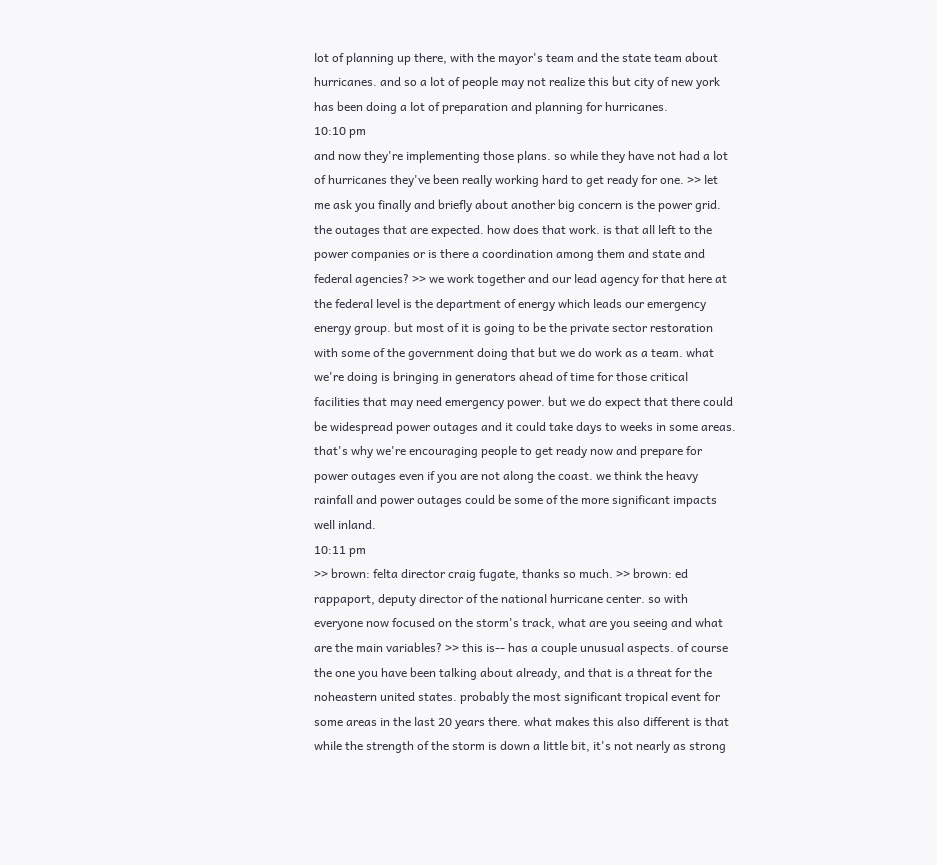lot of planning up there, with the mayor's team and the state team about hurricanes. and so a lot of people may not realize this but city of new york has been doing a lot of preparation and planning for hurricanes.
10:10 pm
and now they're implementing those plans. so while they have not had a lot of hurricanes they've been really working hard to get ready for one. >> let me ask you finally and briefly about another big concern is the power grid. the outages that are expected. how does that work. is that all left to the power companies or is there a coordination among them and state and federal agencies? >> we work together and our lead agency for that here at the federal level is the department of energy which leads our emergency energy group. but most of it is going to be the private sector restoration with some of the government doing that but we do work as a team. what we're doing is bringing in generators ahead of time for those critical facilities that may need emergency power. but we do expect that there could be widespread power outages and it could take days to weeks in some areas. that's why we're encouraging people to get ready now and prepare for power outages even if you are not along the coast. we think the heavy rainfall and power outages could be some of the more significant impacts well inland.
10:11 pm
>> brown: felta director craig fugate, thanks so much. >> brown: ed rappaport, deputy director of the national hurricane center. so with everyone now focused on the storm's track, what are you seeing and what are the main variables? >> this is-- has a couple unusual aspects. of course the one you have been talking about already, and that is a threat for the noheastern united states. probably the most significant tropical event for some areas in the last 20 years there. what makes this also different is that while the strength of the storm is down a little bit, it's not nearly as strong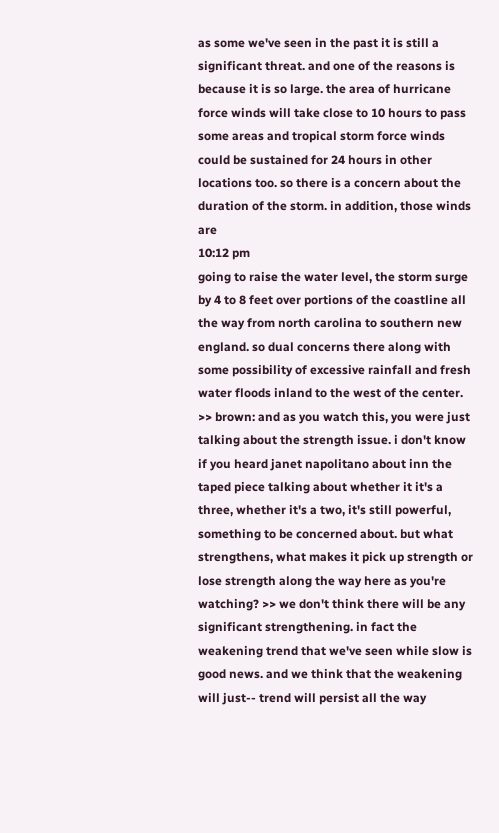as some we've seen in the past it is still a significant threat. and one of the reasons is because it is so large. the area of hurricane force winds will take close to 10 hours to pass some areas and tropical storm force winds could be sustained for 24 hours in other locations too. so there is a concern about the duration of the storm. in addition, those winds are
10:12 pm
going to raise the water level, the storm surge by 4 to 8 feet over portions of the coastline all the way from north carolina to southern new england. so dual concerns there along with some possibility of excessive rainfall and fresh water floods inland to the west of the center. >> brown: and as you watch this, you were just talking about the strength issue. i don't know if you heard janet napolitano about inn the taped piece talking about whether it it's a three, whether it's a two, it's still powerful, something to be concerned about. but what strengthens, what makes it pick up strength or lose strength along the way here as you're watching? >> we don't think there will be any significant strengthening. in fact the weakening trend that we've seen while slow is good news. and we think that the weakening will just-- trend will persist all the way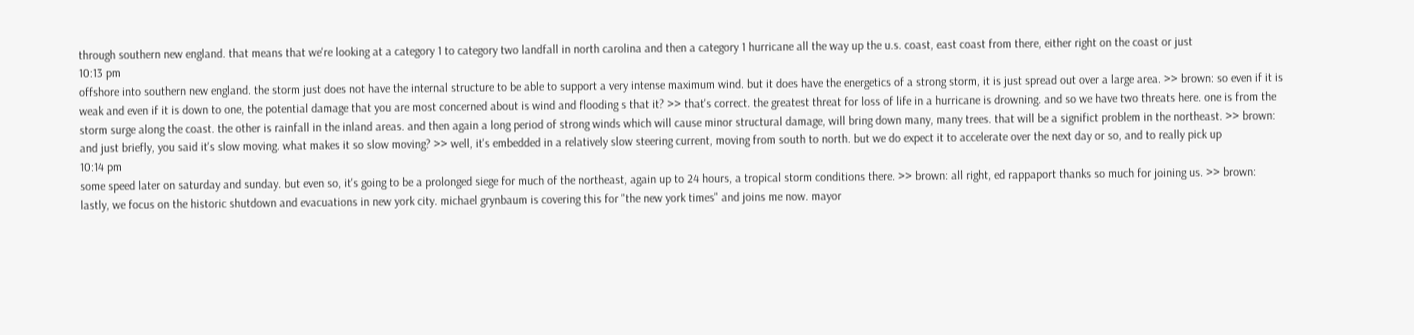through southern new england. that means that we're looking at a category 1 to category two landfall in north carolina and then a category 1 hurricane all the way up the u.s. coast, east coast from there, either right on the coast or just
10:13 pm
offshore into southern new england. the storm just does not have the internal structure to be able to support a very intense maximum wind. but it does have the energetics of a strong storm, it is just spread out over a large area. >> brown: so even if it is weak and even if it is down to one, the potential damage that you are most concerned about is wind and flooding s that it? >> that's correct. the greatest threat for loss of life in a hurricane is drowning. and so we have two threats here. one is from the storm surge along the coast. the other is rainfall in the inland areas. and then again a long period of strong winds which will cause minor structural damage, will bring down many, many trees. that will be a significt problem in the northeast. >> brown: and just briefly, you said it's slow moving. what makes it so slow moving? >> well, it's embedded in a relatively slow steering current, moving from south to north. but we do expect it to accelerate over the next day or so, and to really pick up
10:14 pm
some speed later on saturday and sunday. but even so, it's going to be a prolonged siege for much of the northeast, again up to 24 hours, a tropical storm conditions there. >> brown: all right, ed rappaport thanks so much for joining us. >> brown: lastly, we focus on the historic shutdown and evacuations in new york city. michael grynbaum is covering this for "the new york times" and joins me now. mayor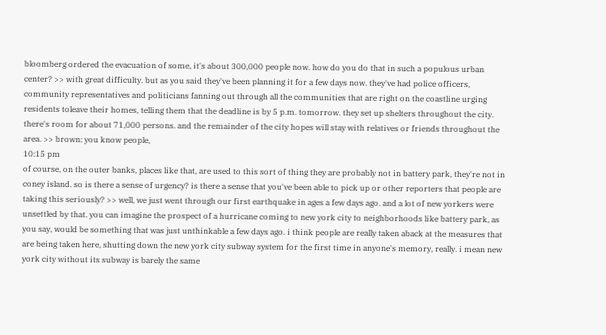bloomberg ordered the evacuation of some, it's about 300,000 people now. how do you do that in such a populous urban center? >> with great difficulty. but as you said they've been planning it for a few days now. they've had police officers, community representatives and politicians fanning out through all the communities that are right on the coastline urging residents toleave their homes, telling them that the deadline is by 5 p.m. tomorrow. they set up shelters throughout the city. there's room for about 71,000 persons. and the remainder of the city hopes will stay with relatives or friends throughout the area. >> brown: you know people,
10:15 pm
of course, on the outer banks, places like that, are used to this sort of thing they are probably not in battery park, they're not in coney island. so is there a sense of urgency? is there a sense that you've been able to pick up or other reporters that people are taking this seriously? >> well, we just went through our first earthquake in ages a few days ago. and a lot of new yorkers were unsettled by that. you can imagine the prospect of a hurricane coming to new york city to neighborhoods like battery park, as you say, would be something that was just unthinkable a few days ago. i think people are really taken aback at the measures that are being taken here, shutting down the new york city subway system for the first time in anyone's memory, really. i mean new york city without its subway is barely the same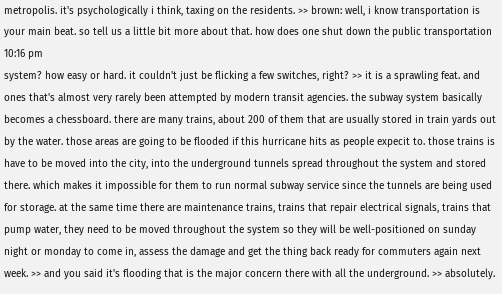metropolis. it's psychologically i think, taxing on the residents. >> brown: well, i know transportation is your main beat. so tell us a little bit more about that. how does one shut down the public transportation
10:16 pm
system? how easy or hard. it couldn't just be flicking a few switches, right? >> it is a sprawling feat. and ones that's almost very rarely been attempted by modern transit agencies. the subway system basically becomes a chessboard. there are many trains, about 200 of them that are usually stored in train yards out by the water. those areas are going to be flooded if this hurricane hits as people expecit to. those trains is have to be moved into the city, into the underground tunnels spread throughout the system and stored there. which makes it impossible for them to run normal subway service since the tunnels are being used for storage. at the same time there are maintenance trains, trains that repair electrical signals, trains that pump water, they need to be moved throughout the system so they will be well-positioned on sunday night or monday to come in, assess the damage and get the thing back ready for commuters again next week. >> and you said it's flooding that is the major concern there with all the underground. >> absolutely.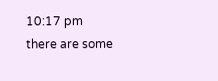10:17 pm
there are some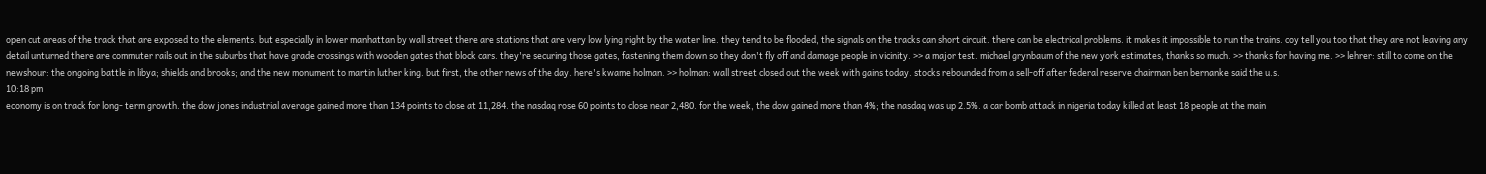open cut areas of the track that are exposed to the elements. but especially in lower manhattan by wall street there are stations that are very low lying right by the water line. they tend to be flooded, the signals on the tracks can short circuit. there can be electrical problems. it makes it impossible to run the trains. coy tell you too that they are not leaving any detail unturned there are commuter rails out in the suburbs that have grade crossings with wooden gates that block cars. they're securing those gates, fastening them down so they don't fly off and damage people in vicinity. >> a major test. michael grynbaum of the new york estimates, thanks so much. >> thanks for having me. >> lehrer: still to come on the newshour: the ongoing battle in libya; shields and brooks; and the new monument to martin luther king. but first, the other news of the day. here's kwame holman. >> holman: wall street closed out the week with gains today. stocks rebounded from a sell-off after federal reserve chairman ben bernanke said the u.s.
10:18 pm
economy is on track for long- term growth. the dow jones industrial average gained more than 134 points to close at 11,284. the nasdaq rose 60 points to close near 2,480. for the week, the dow gained more than 4%; the nasdaq was up 2.5%. a car bomb attack in nigeria today killed at least 18 people at the main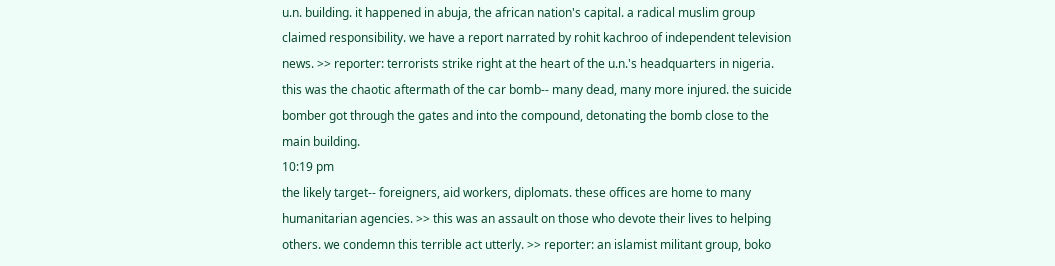u.n. building. it happened in abuja, the african nation's capital. a radical muslim group claimed responsibility. we have a report narrated by rohit kachroo of independent television news. >> reporter: terrorists strike right at the heart of the u.n.'s headquarters in nigeria. this was the chaotic aftermath of the car bomb-- many dead, many more injured. the suicide bomber got through the gates and into the compound, detonating the bomb close to the main building.
10:19 pm
the likely target-- foreigners, aid workers, diplomats. these offices are home to many humanitarian agencies. >> this was an assault on those who devote their lives to helping others. we condemn this terrible act utterly. >> reporter: an islamist militant group, boko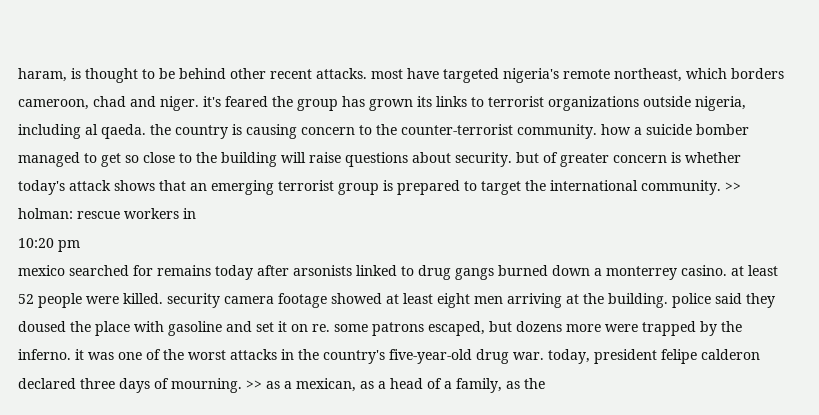haram, is thought to be behind other recent attacks. most have targeted nigeria's remote northeast, which borders cameroon, chad and niger. it's feared the group has grown its links to terrorist organizations outside nigeria, including al qaeda. the country is causing concern to the counter-terrorist community. how a suicide bomber managed to get so close to the building will raise questions about security. but of greater concern is whether today's attack shows that an emerging terrorist group is prepared to target the international community. >> holman: rescue workers in
10:20 pm
mexico searched for remains today after arsonists linked to drug gangs burned down a monterrey casino. at least 52 people were killed. security camera footage showed at least eight men arriving at the building. police said they doused the place with gasoline and set it on re. some patrons escaped, but dozens more were trapped by the inferno. it was one of the worst attacks in the country's five-year-old drug war. today, president felipe calderon declared three days of mourning. >> as a mexican, as a head of a family, as the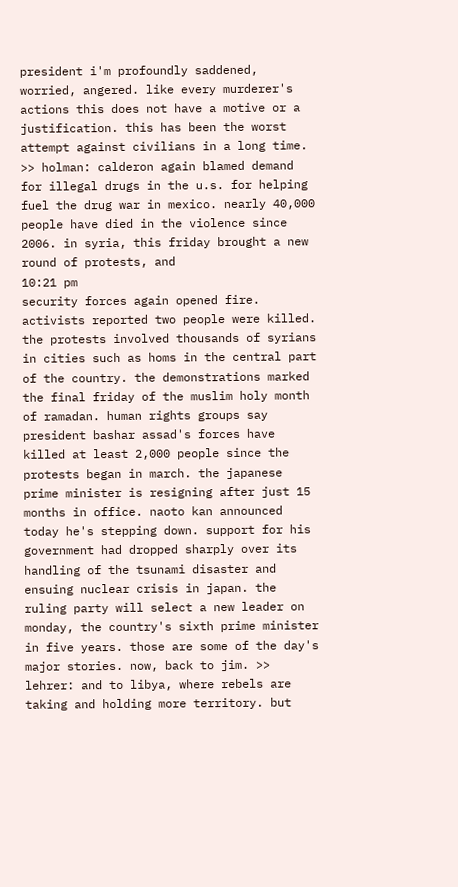president i'm profoundly saddened, worried, angered. like every murderer's actions this does not have a motive or a justification. this has been the worst attempt against civilians in a long time. >> holman: calderon again blamed demand for illegal drugs in the u.s. for helping fuel the drug war in mexico. nearly 40,000 people have died in the violence since 2006. in syria, this friday brought a new round of protests, and
10:21 pm
security forces again opened fire. activists reported two people were killed. the protests involved thousands of syrians in cities such as homs in the central part of the country. the demonstrations marked the final friday of the muslim holy month of ramadan. human rights groups say president bashar assad's forces have killed at least 2,000 people since the protests began in march. the japanese prime minister is resigning after just 15 months in office. naoto kan announced today he's stepping down. support for his government had dropped sharply over its handling of the tsunami disaster and ensuing nuclear crisis in japan. the ruling party will select a new leader on monday, the country's sixth prime minister in five years. those are some of the day's major stories. now, back to jim. >> lehrer: and to libya, where rebels are taking and holding more territory. but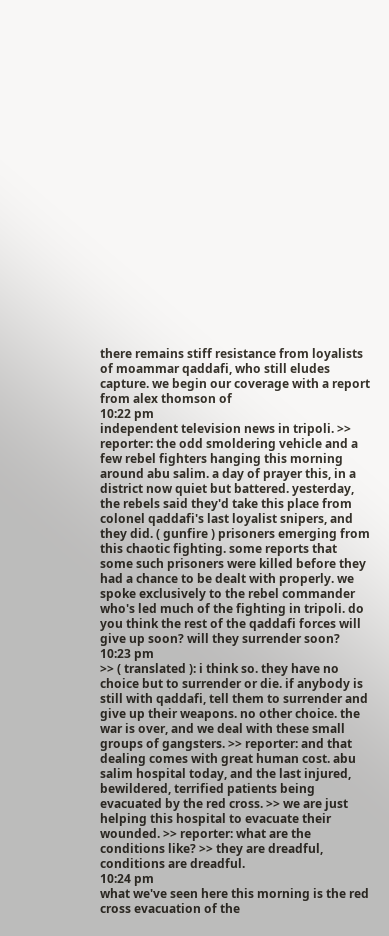there remains stiff resistance from loyalists of moammar qaddafi, who still eludes capture. we begin our coverage with a report from alex thomson of
10:22 pm
independent television news in tripoli. >> reporter: the odd smoldering vehicle and a few rebel fighters hanging this morning around abu salim. a day of prayer this, in a district now quiet but battered. yesterday, the rebels said they'd take this place from colonel qaddafi's last loyalist snipers, and they did. ( gunfire ) prisoners emerging from this chaotic fighting. some reports that some such prisoners were killed before they had a chance to be dealt with properly. we spoke exclusively to the rebel commander who's led much of the fighting in tripoli. do you think the rest of the qaddafi forces will give up soon? will they surrender soon?
10:23 pm
>> ( translated ): i think so. they have no choice but to surrender or die. if anybody is still with qaddafi, tell them to surrender and give up their weapons. no other choice. the war is over, and we deal with these small groups of gangsters. >> reporter: and that dealing comes with great human cost. abu salim hospital today, and the last injured, bewildered, terrified patients being evacuated by the red cross. >> we are just helping this hospital to evacuate their wounded. >> reporter: what are the conditions like? >> they are dreadful, conditions are dreadful.
10:24 pm
what we've seen here this morning is the red cross evacuation of the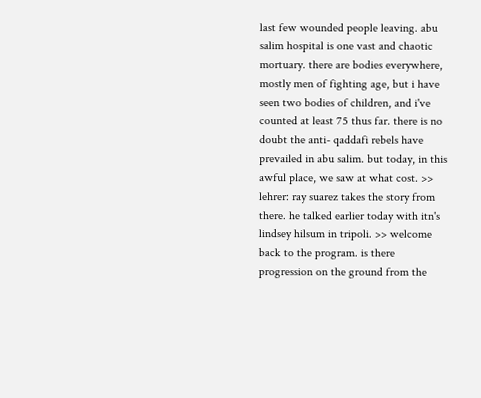last few wounded people leaving. abu salim hospital is one vast and chaotic mortuary. there are bodies everywhere, mostly men of fighting age, but i have seen two bodies of children, and i've counted at least 75 thus far. there is no doubt the anti- qaddafi rebels have prevailed in abu salim. but today, in this awful place, we saw at what cost. >> lehrer: ray suarez takes the story from there. he talked earlier today with itn's lindsey hilsum in tripoli. >> welcome back to the program. is there progression on the ground from the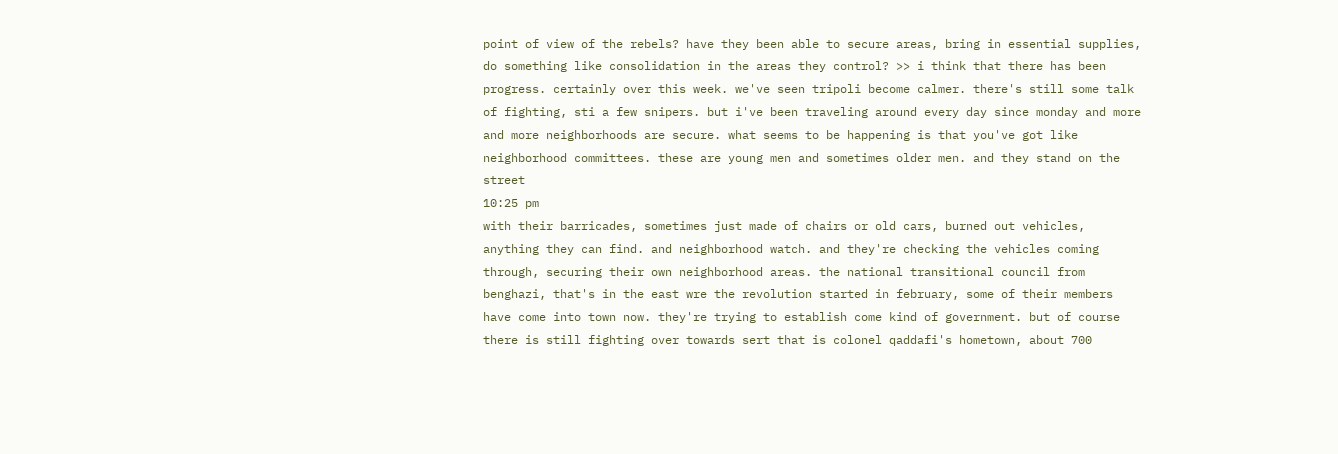point of view of the rebels? have they been able to secure areas, bring in essential supplies, do something like consolidation in the areas they control? >> i think that there has been progress. certainly over this week. we've seen tripoli become calmer. there's still some talk of fighting, sti a few snipers. but i've been traveling around every day since monday and more and more neighborhoods are secure. what seems to be happening is that you've got like neighborhood committees. these are young men and sometimes older men. and they stand on the street
10:25 pm
with their barricades, sometimes just made of chairs or old cars, burned out vehicles, anything they can find. and neighborhood watch. and they're checking the vehicles coming through, securing their own neighborhood areas. the national transitional council from benghazi, that's in the east wre the revolution started in february, some of their members have come into town now. they're trying to establish come kind of government. but of course there is still fighting over towards sert that is colonel qaddafi's hometown, about 700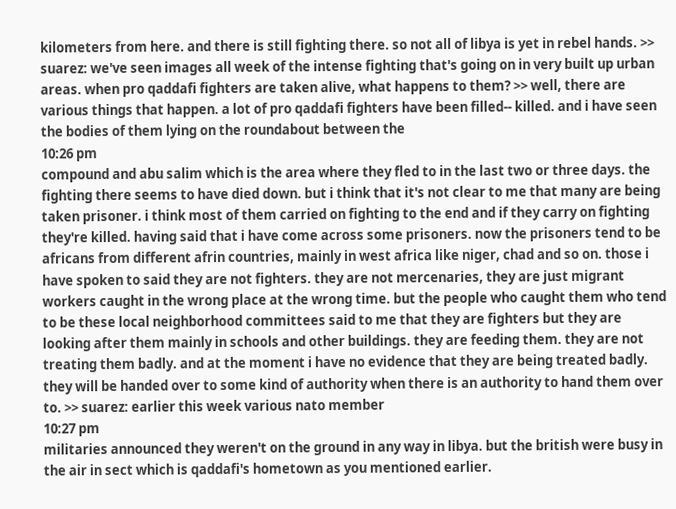kilometers from here. and there is still fighting there. so not all of libya is yet in rebel hands. >> suarez: we've seen images all week of the intense fighting that's going on in very built up urban areas. when pro qaddafi fighters are taken alive, what happens to them? >> well, there are various things that happen. a lot of pro qaddafi fighters have been filled-- killed. and i have seen the bodies of them lying on the roundabout between the
10:26 pm
compound and abu salim which is the area where they fled to in the last two or three days. the fighting there seems to have died down. but i think that it's not clear to me that many are being taken prisoner. i think most of them carried on fighting to the end and if they carry on fighting they're killed. having said that i have come across some prisoners. now the prisoners tend to be africans from different afrin countries, mainly in west africa like niger, chad and so on. those i have spoken to said they are not fighters. they are not mercenaries, they are just migrant workers caught in the wrong place at the wrong time. but the people who caught them who tend to be these local neighborhood committees said to me that they are fighters but they are looking after them mainly in schools and other buildings. they are feeding them. they are not treating them badly. and at the moment i have no evidence that they are being treated badly. they will be handed over to some kind of authority when there is an authority to hand them over to. >> suarez: earlier this week various nato member
10:27 pm
militaries announced they weren't on the ground in any way in libya. but the british were busy in the air in sect which is qaddafi's hometown as you mentioned earlier.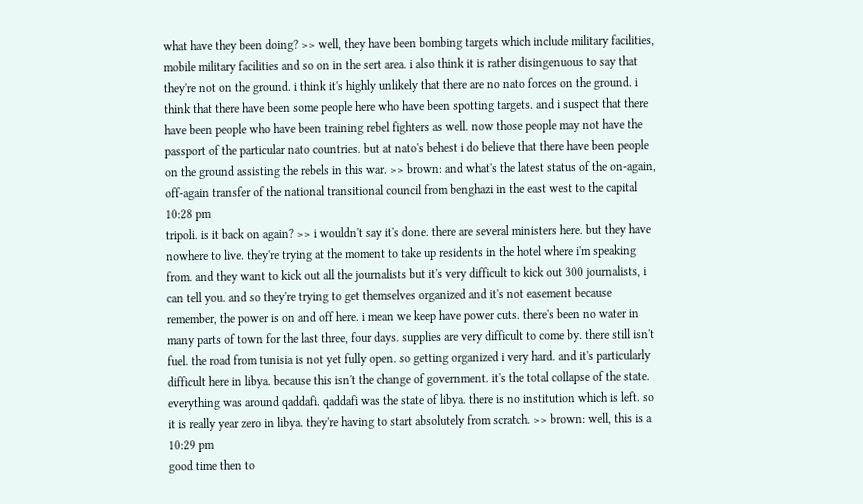what have they been doing? >> well, they have been bombing targets which include military facilities, mobile military facilities and so on in the sert area. i also think it is rather disingenuous to say that they're not on the ground. i think it's highly unlikely that there are no nato forces on the ground. i think that there have been some people here who have been spotting targets. and i suspect that there have been people who have been training rebel fighters as well. now those people may not have the passport of the particular nato countries. but at nato's behest i do believe that there have been people on the ground assisting the rebels in this war. >> brown: and what's the latest status of the on-again, off-again transfer of the national transitional council from benghazi in the east west to the capital
10:28 pm
tripoli. is it back on again? >> i wouldn't say it's done. there are several ministers here. but they have nowhere to live. they're trying at the moment to take up residents in the hotel where i'm speaking from. and they want to kick out all the journalists but it's very difficult to kick out 300 journalists, i can tell you. and so they're trying to get themselves organized and it's not easement because remember, the power is on and off here. i mean we keep have power cuts. there's been no water in many parts of town for the last three, four days. supplies are very difficult to come by. there still isn't fuel. the road from tunisia is not yet fully open. so getting organized i very hard. and it's particularly difficult here in libya. because this isn't the change of government. it's the total collapse of the state. everything was around qaddafi. qaddafi was the state of libya. there is no institution which is left. so it is really year zero in libya. they're having to start absolutely from scratch. >> brown: well, this is a
10:29 pm
good time then to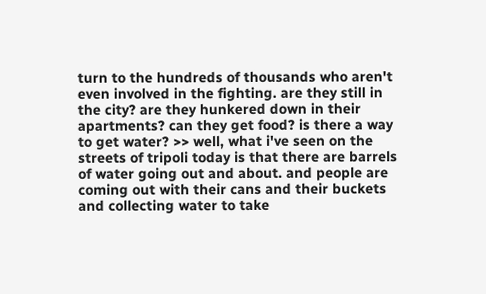turn to the hundreds of thousands who aren't even involved in the fighting. are they still in the city? are they hunkered down in their apartments? can they get food? is there a way to get water? >> well, what i've seen on the streets of tripoli today is that there are barrels of water going out and about. and people are coming out with their cans and their buckets and collecting water to take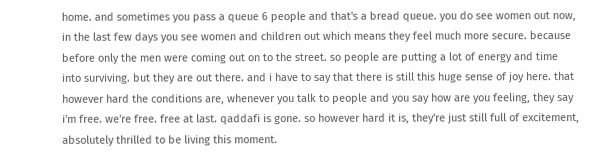home. and sometimes you pass a queue 6 people and that's a bread queue. you do see women out now, in the last few days you see women and children out which means they feel much more secure. because before only the men were coming out on to the street. so people are putting a lot of energy and time into surviving. but they are out there. and i have to say that there is still this huge sense of joy here. that however hard the conditions are, whenever you talk to people and you say how are you feeling, they say i'm free. we're free. free at last. qaddafi is gone. so however hard it is, they're just still full of excitement, absolutely thrilled to be living this moment.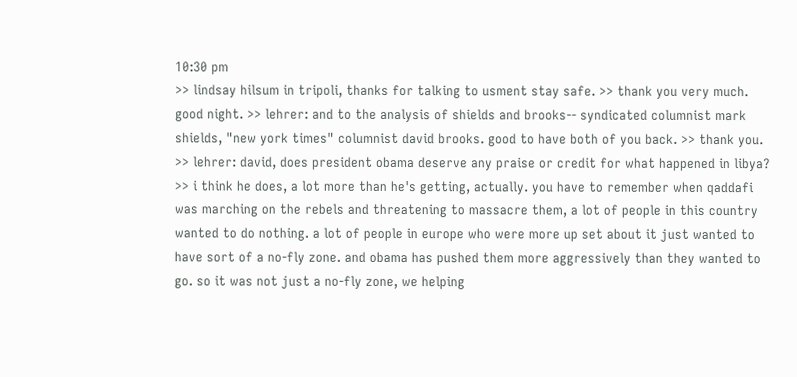10:30 pm
>> lindsay hilsum in tripoli, thanks for talking to usment stay safe. >> thank you very much. good night. >> lehrer: and to the analysis of shields and brooks-- syndicated columnist mark shields, "new york times" columnist david brooks. good to have both of you back. >> thank you. >> lehrer: david, does president obama deserve any praise or credit for what happened in libya? >> i think he does, a lot more than he's getting, actually. you have to remember when qaddafi was marching on the rebels and threatening to massacre them, a lot of people in this country wanted to do nothing. a lot of people in europe who were more up set about it just wanted to have sort of a no-fly zone. and obama has pushed them more aggressively than they wanted to go. so it was not just a no-fly zone, we helping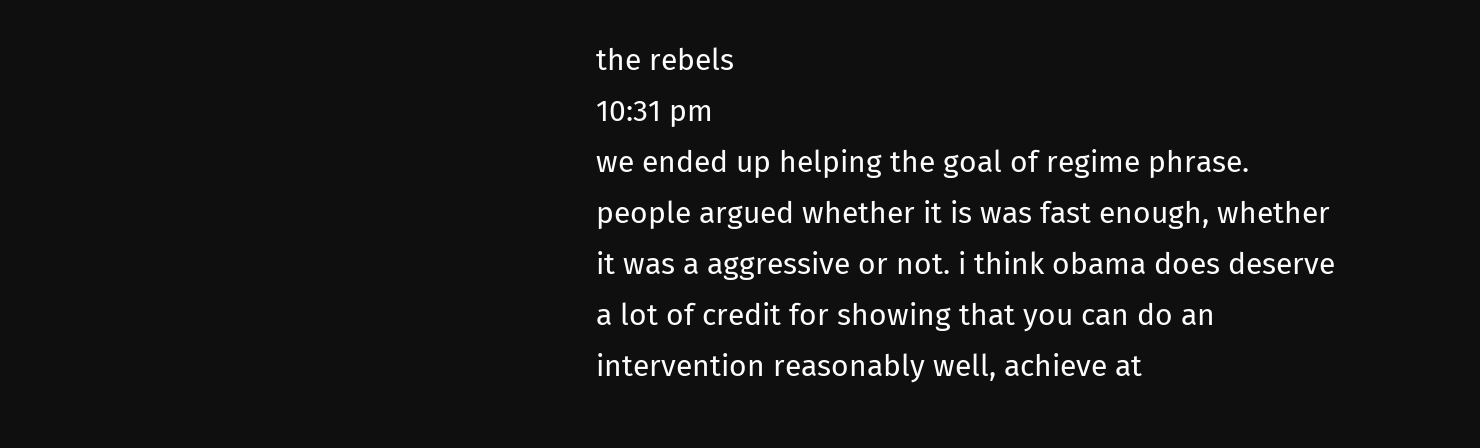the rebels
10:31 pm
we ended up helping the goal of regime phrase. people argued whether it is was fast enough, whether it was a aggressive or not. i think obama does deserve a lot of credit for showing that you can do an intervention reasonably well, achieve at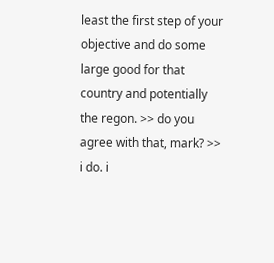least the first step of your objective and do some large good for that country and potentially the regon. >> do you agree with that, mark? >> i do. i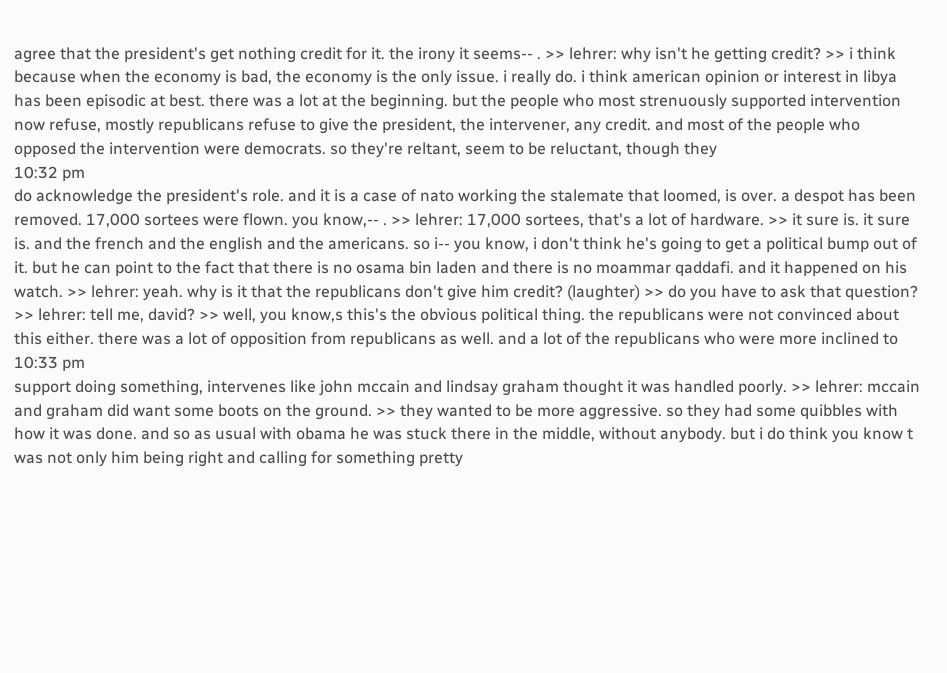agree that the president's get nothing credit for it. the irony it seems-- . >> lehrer: why isn't he getting credit? >> i think because when the economy is bad, the economy is the only issue. i really do. i think american opinion or interest in libya has been episodic at best. there was a lot at the beginning. but the people who most strenuously supported intervention now refuse, mostly republicans refuse to give the president, the intervener, any credit. and most of the people who opposed the intervention were democrats. so they're reltant, seem to be reluctant, though they
10:32 pm
do acknowledge the president's role. and it is a case of nato working the stalemate that loomed, is over. a despot has been removed. 17,000 sortees were flown. you know,-- . >> lehrer: 17,000 sortees, that's a lot of hardware. >> it sure is. it sure is. and the french and the english and the americans. so i-- you know, i don't think he's going to get a political bump out of it. but he can point to the fact that there is no osama bin laden and there is no moammar qaddafi. and it happened on his watch. >> lehrer: yeah. why is it that the republicans don't give him credit? (laughter) >> do you have to ask that question? >> lehrer: tell me, david? >> well, you know,s this's the obvious political thing. the republicans were not convinced about this either. there was a lot of opposition from republicans as well. and a lot of the republicans who were more inclined to
10:33 pm
support doing something, intervenes like john mccain and lindsay graham thought it was handled poorly. >> lehrer: mccain and graham did want some boots on the ground. >> they wanted to be more aggressive. so they had some quibbles with how it was done. and so as usual with obama he was stuck there in the middle, without anybody. but i do think you know t was not only him being right and calling for something pretty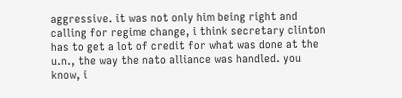aggressive. it was not only him being right and calling for regime change, i think secretary clinton has to get a lot of credit for what was done at the u.n., the way the nato alliance was handled. you know, i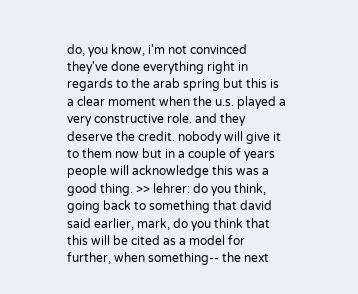do, you know, i'm not convinced they've done everything right in regards to the arab spring but this is a clear moment when the u.s. played a very constructive role. and they deserve the credit. nobody will give it to them now but in a couple of years people will acknowledge this was a good thing. >> lehrer: do you think, going back to something that david said earlier, mark, do you think that this will be cited as a model for further, when something-- the next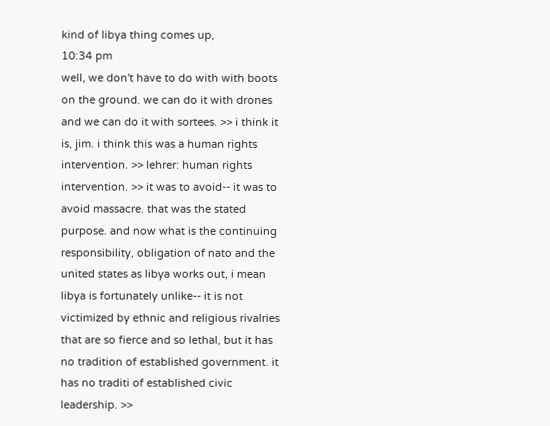kind of libya thing comes up,
10:34 pm
well, we don't have to do with with boots on the ground. we can do it with drones and we can do it with sortees. >> i think it is, jim. i think this was a human rights intervention. >> lehrer: human rights intervention. >> it was to avoid-- it was to avoid massacre. that was the stated purpose. and now what is the continuing responsibility, obligation of nato and the united states as libya works out, i mean libya is fortunately unlike-- it is not victimized by ethnic and religious rivalries that are so fierce and so lethal, but it has no tradition of established government. it has no traditi of established civic leadership. >>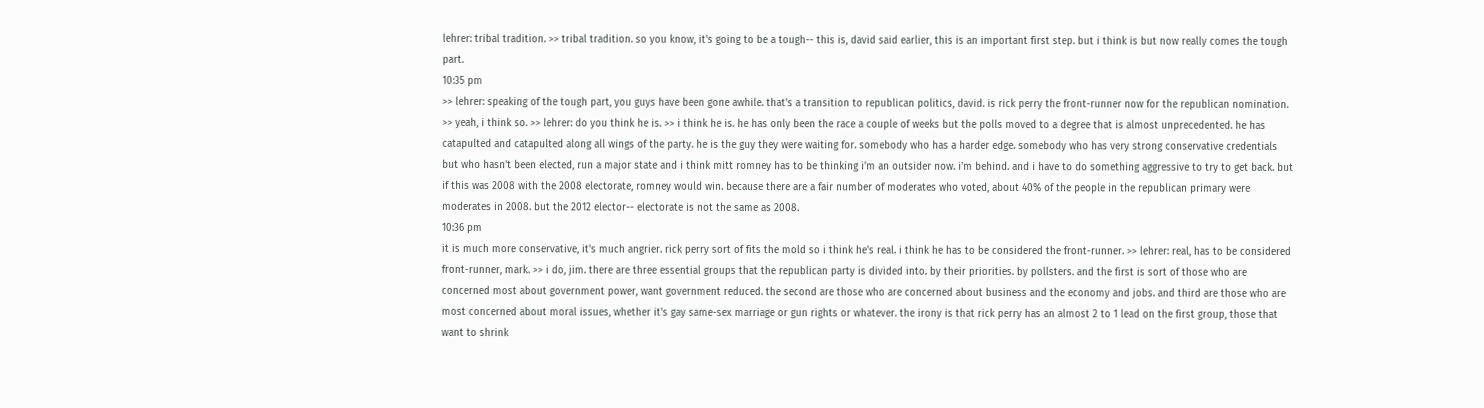lehrer: tribal tradition. >> tribal tradition. so you know, it's going to be a tough-- this is, david said earlier, this is an important first step. but i think is but now really comes the tough part.
10:35 pm
>> lehrer: speaking of the tough part, you guys have been gone awhile. that's a transition to republican politics, david. is rick perry the front-runner now for the republican nomination. >> yeah, i think so. >> lehrer: do you think he is. >> i think he is. he has only been the race a couple of weeks but the polls moved to a degree that is almost unprecedented. he has catapulted and catapulted along all wings of the party. he is the guy they were waiting for. somebody who has a harder edge. somebody who has very strong conservative credentials but who hasn't been elected, run a major state and i think mitt romney has to be thinking i'm an outsider now. i'm behind. and i have to do something aggressive to try to get back. but if this was 2008 with the 2008 electorate, romney would win. because there are a fair number of moderates who voted, about 40% of the people in the republican primary were moderates in 2008. but the 2012 elector-- electorate is not the same as 2008.
10:36 pm
it is much more conservative, it's much angrier. rick perry sort of fits the mold so i think he's real. i think he has to be considered the front-runner. >> lehrer: real, has to be considered front-runner, mark. >> i do, jim. there are three essential groups that the republican party is divided into. by their priorities. by pollsters. and the first is sort of those who are concerned most about government power, want government reduced. the second are those who are concerned about business and the economy and jobs. and third are those who are most concerned about moral issues, whether it's gay same-sex marriage or gun rights or whatever. the irony is that rick perry has an almost 2 to 1 lead on the first group, those that want to shrink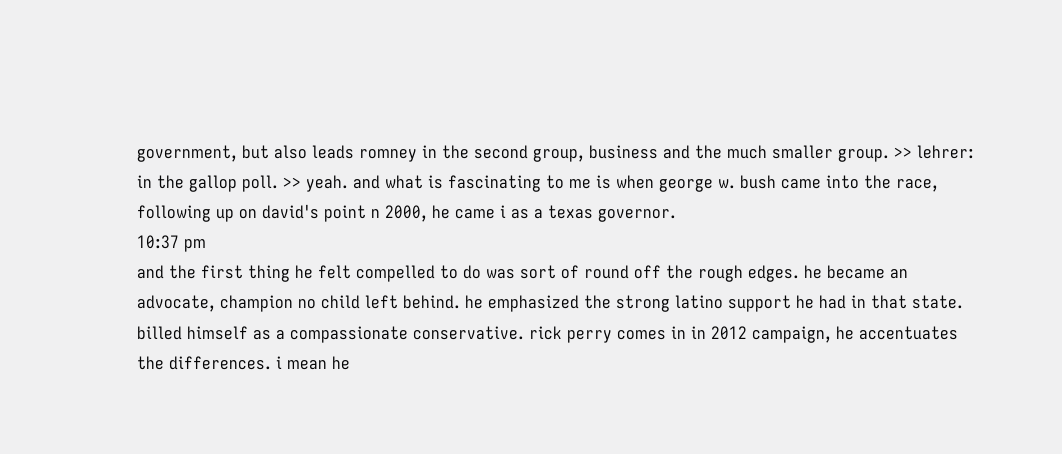government, but also leads romney in the second group, business and the much smaller group. >> lehrer: in the gallop poll. >> yeah. and what is fascinating to me is when george w. bush came into the race, following up on david's point n 2000, he came i as a texas governor.
10:37 pm
and the first thing he felt compelled to do was sort of round off the rough edges. he became an advocate, champion no child left behind. he emphasized the strong latino support he had in that state. billed himself as a compassionate conservative. rick perry comes in in 2012 campaign, he accentuates the differences. i mean he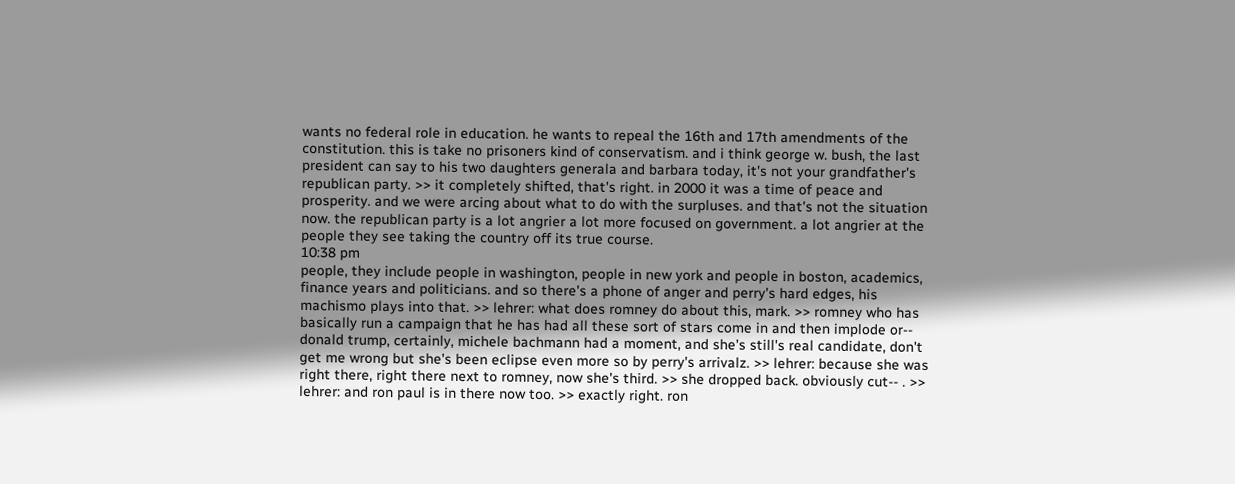wants no federal role in education. he wants to repeal the 16th and 17th amendments of the constitution. this is take no prisoners kind of conservatism. and i think george w. bush, the last president can say to his two daughters generala and barbara today, it's not your grandfather's republican party. >> it completely shifted, that's right. in 2000 it was a time of peace and prosperity. and we were arcing about what to do with the surpluses. and that's not the situation now. the republican party is a lot angrier a lot more focused on government. a lot angrier at the people they see taking the country off its true course.
10:38 pm
people, they include people in washington, people in new york and people in boston, academics, finance years and politicians. and so there's a phone of anger and perry's hard edges, his machismo plays into that. >> lehrer: what does romney do about this, mark. >> romney who has basically run a campaign that he has had all these sort of stars come in and then implode or-- donald trump, certainly, michele bachmann had a moment, and she's still's real candidate, don't get me wrong but she's been eclipse even more so by perry's arrivalz. >> lehrer: because she was right there, right there next to romney, now she's third. >> she dropped back. obviously cut-- . >> lehrer: and ron paul is in there now too. >> exactly right. ron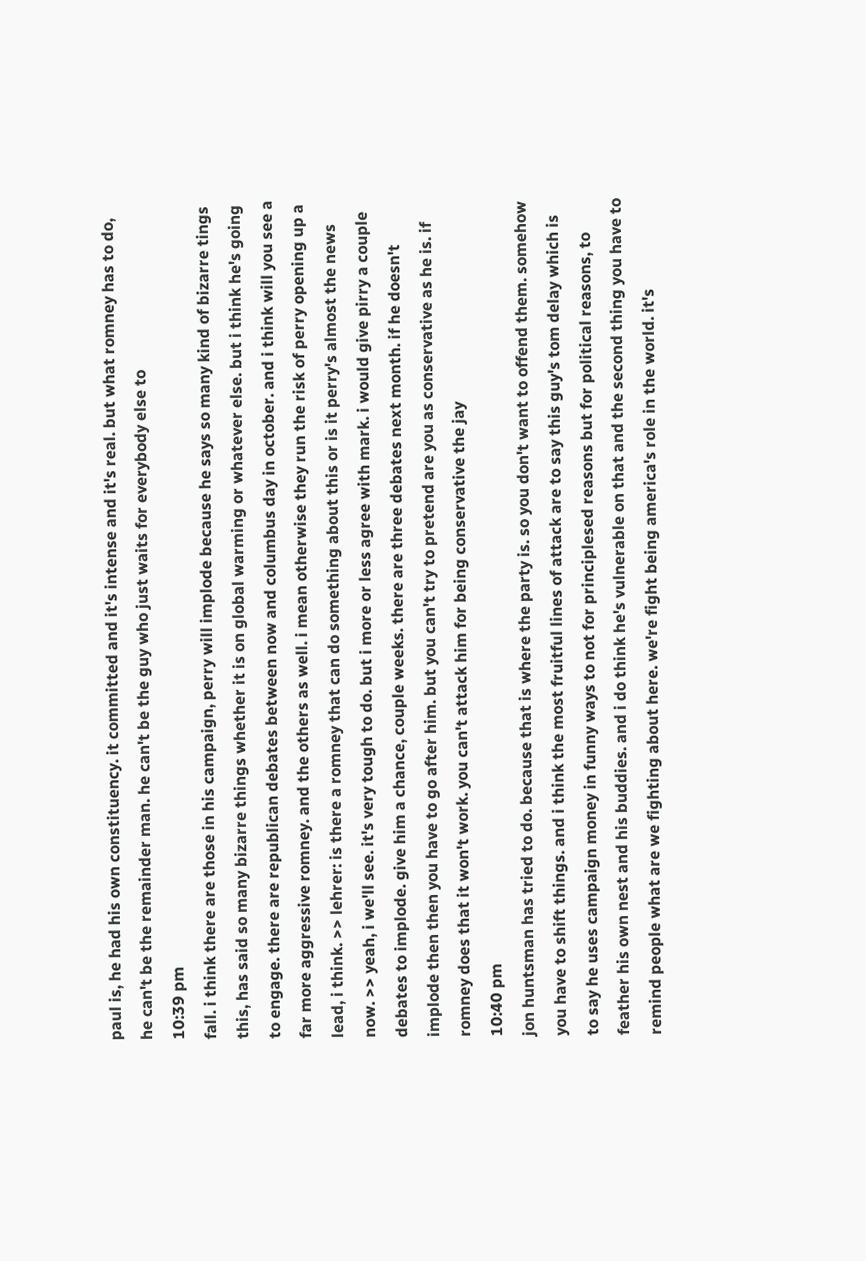paul is, he had his own constituency. it committed and it's intense and it's real. but what romney has to do, he can't be the remainder man. he can't be the guy who just waits for everybody else to
10:39 pm
fall. i think there are those in his campaign, perry will implode because he says so many kind of bizarre tings this, has said so many bizarre things whether it is on global warming or whatever else. but i think he's going to engage. there are republican debates between now and columbus day in october. and i think will you see a far more aggressive romney. and the others as well. i mean otherwise they run the risk of perry opening up a lead, i think. >> lehrer: is there a romney that can do something about this or is it perry's almost the news now. >> yeah, i we'll see. it's very tough to do. but i more or less agree with mark. i would give pirry a couple debates to implode. give him a chance, couple weeks. there are three debates next month. if he doesn't implode then then you have to go after him. but you can't try to pretend are you as conservative as he is. if romney does that it won't work. you can't attack him for being conservative the jay
10:40 pm
jon huntsman has tried to do. because that is where the party is. so you don't want to offend them. somehow you have to shift things. and i think the most fruitful lines of attack are to say this guy's tom delay which is to say he uses campaign money in funny ways to not for principlesed reasons but for political reasons, to feather his own nest and his buddies. and i do think he's vulnerable on that and the second thing you have to remind people what are we fighting about here. we're fight being america's role in the world. it's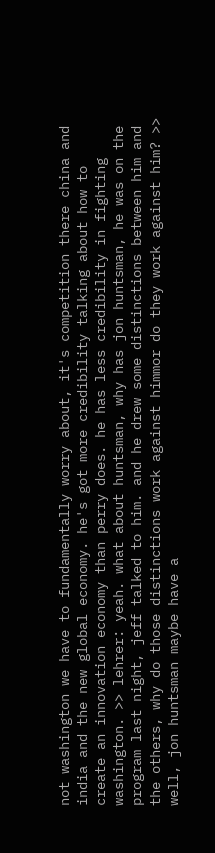not washington we have to fundamentally worry about, it's competition there china and india and the new global economy. he's got more credibility talking about how to create an innovation economy than perry does. he has less credibility in fighting washington. >> lehrer: yeah. what about huntsman, why has jon huntsman, he was on the program last night, jeff talked to him. and he drew some distinctions between him and the others, why do those distinctions work against himmor do they work against him? >> well, jon huntsman maybe have a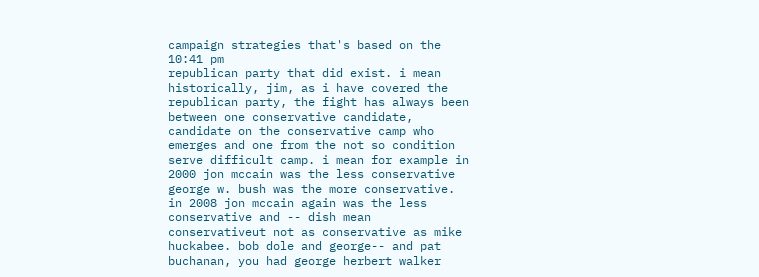campaign strategies that's based on the
10:41 pm
republican party that did exist. i mean historically, jim, as i have covered the republican party, the fight has always been between one conservative candidate, candidate on the conservative camp who emerges and one from the not so condition serve difficult camp. i mean for example in 2000 jon mccain was the less conservative george w. bush was the more conservative. in 2008 jon mccain again was the less conservative and -- dish mean conservativeut not as conservative as mike huckabee. bob dole and george-- and pat buchanan, you had george herbert walker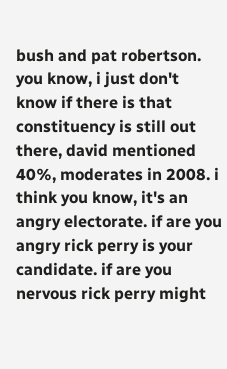bush and pat robertson. you know, i just don't know if there is that constituency is still out there, david mentioned 40%, moderates in 2008. i think you know, it's an angry electorate. if are you angry rick perry is your candidate. if are you nervous rick perry might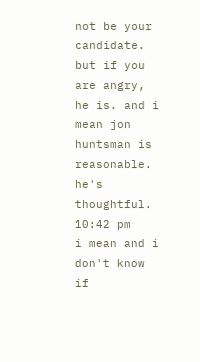not be your candidate. but if you are angry, he is. and i mean jon huntsman is reasonable. he's thoughtful.
10:42 pm
i mean and i don't know if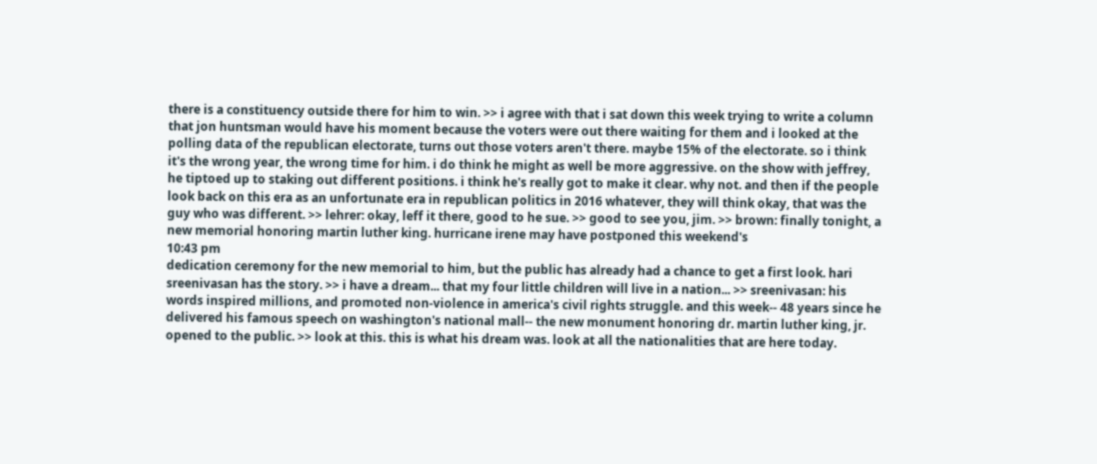there is a constituency outside there for him to win. >> i agree with that i sat down this week trying to write a column that jon huntsman would have his moment because the voters were out there waiting for them and i looked at the polling data of the republican electorate, turns out those voters aren't there. maybe 15% of the electorate. so i think it's the wrong year, the wrong time for him. i do think he might as well be more aggressive. on the show with jeffrey, he tiptoed up to staking out different positions. i think he's really got to make it clear. why not. and then if the people look back on this era as an unfortunate era in republican politics in 2016 whatever, they will think okay, that was the guy who was different. >> lehrer: okay, leff it there, good to he sue. >> good to see you, jim. >> brown: finally tonight, a new memorial honoring martin luther king. hurricane irene may have postponed this weekend's
10:43 pm
dedication ceremony for the new memorial to him, but the public has already had a chance to get a first look. hari sreenivasan has the story. >> i have a dream... that my four little children will live in a nation... >> sreenivasan: his words inspired millions, and promoted non-violence in america's civil rights struggle. and this week-- 48 years since he delivered his famous speech on washington's national mall-- the new monument honoring dr. martin luther king, jr. opened to the public. >> look at this. this is what his dream was. look at all the nationalities that are here today.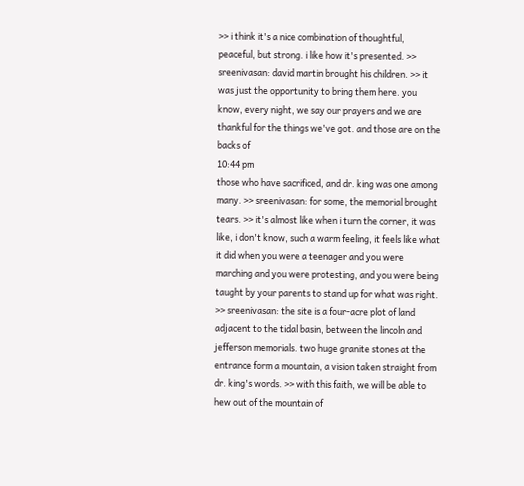>> i think it's a nice combination of thoughtful, peaceful, but strong. i like how it's presented. >> sreenivasan: david martin brought his children. >> it was just the opportunity to bring them here. you know, every night, we say our prayers and we are thankful for the things we've got. and those are on the backs of
10:44 pm
those who have sacrificed, and dr. king was one among many. >> sreenivasan: for some, the memorial brought tears. >> it's almost like when i turn the corner, it was like, i don't know, such a warm feeling, it feels like what it did when you were a teenager and you were marching and you were protesting, and you were being taught by your parents to stand up for what was right. >> sreenivasan: the site is a four-acre plot of land adjacent to the tidal basin, between the lincoln and jefferson memorials. two huge granite stones at the entrance form a mountain, a vision taken straight from dr. king's words. >> with this faith, we will be able to hew out of the mountain of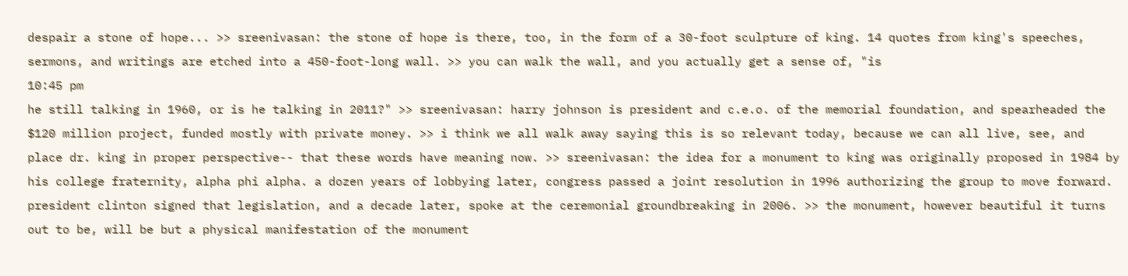despair a stone of hope... >> sreenivasan: the stone of hope is there, too, in the form of a 30-foot sculpture of king. 14 quotes from king's speeches, sermons, and writings are etched into a 450-foot-long wall. >> you can walk the wall, and you actually get a sense of, "is
10:45 pm
he still talking in 1960, or is he talking in 2011?" >> sreenivasan: harry johnson is president and c.e.o. of the memorial foundation, and spearheaded the $120 million project, funded mostly with private money. >> i think we all walk away saying this is so relevant today, because we can all live, see, and place dr. king in proper perspective-- that these words have meaning now. >> sreenivasan: the idea for a monument to king was originally proposed in 1984 by his college fraternity, alpha phi alpha. a dozen years of lobbying later, congress passed a joint resolution in 1996 authorizing the group to move forward. president clinton signed that legislation, and a decade later, spoke at the ceremonial groundbreaking in 2006. >> the monument, however beautiful it turns out to be, will be but a physical manifestation of the monument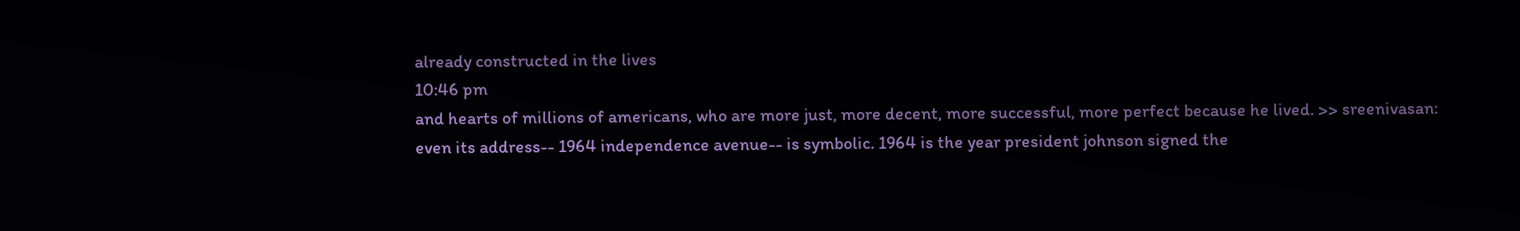already constructed in the lives
10:46 pm
and hearts of millions of americans, who are more just, more decent, more successful, more perfect because he lived. >> sreenivasan: even its address-- 1964 independence avenue-- is symbolic. 1964 is the year president johnson signed the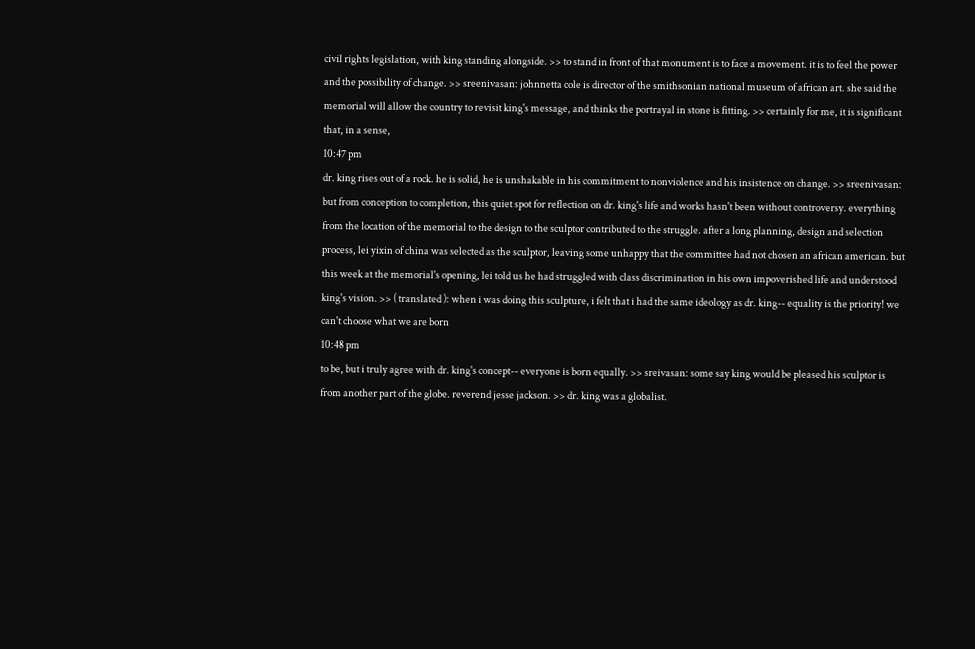civil rights legislation, with king standing alongside. >> to stand in front of that monument is to face a movement. it is to feel the power and the possibility of change. >> sreenivasan: johnnetta cole is director of the smithsonian national museum of african art. she said the memorial will allow the country to revisit king's message, and thinks the portrayal in stone is fitting. >> certainly for me, it is significant that, in a sense,
10:47 pm
dr. king rises out of a rock. he is solid, he is unshakable in his commitment to nonviolence and his insistence on change. >> sreenivasan: but from conception to completion, this quiet spot for reflection on dr. king's life and works hasn't been without controversy. everything from the location of the memorial to the design to the sculptor contributed to the struggle. after a long planning, design and selection process, lei yixin of china was selected as the sculptor, leaving some unhappy that the committee had not chosen an african american. but this week at the memorial's opening, lei told us he had struggled with class discrimination in his own impoverished life and understood king's vision. >> ( translated ): when i was doing this sculpture, i felt that i had the same ideology as dr. king-- equality is the priority! we can't choose what we are born
10:48 pm
to be, but i truly agree with dr. king's concept-- everyone is born equally. >> sreivasan: some say king would be pleased his sculptor is from another part of the globe. reverend jesse jackson. >> dr. king was a globalist.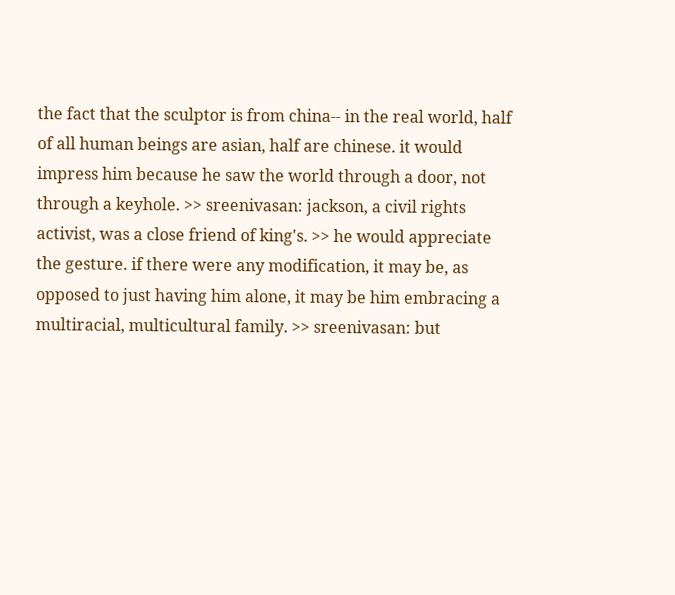the fact that the sculptor is from china-- in the real world, half of all human beings are asian, half are chinese. it would impress him because he saw the world through a door, not through a keyhole. >> sreenivasan: jackson, a civil rights activist, was a close friend of king's. >> he would appreciate the gesture. if there were any modification, it may be, as opposed to just having him alone, it may be him embracing a multiracial, multicultural family. >> sreenivasan: but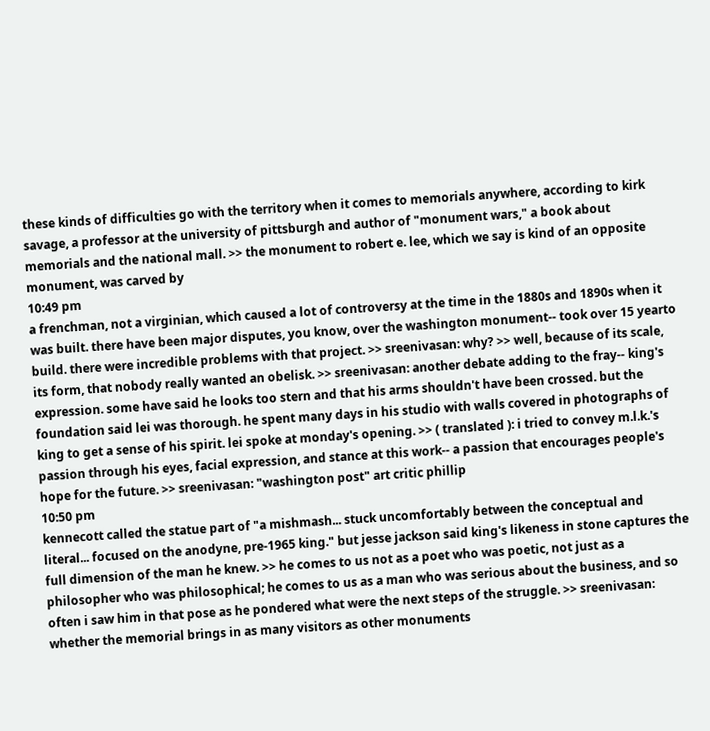these kinds of difficulties go with the territory when it comes to memorials anywhere, according to kirk savage, a professor at the university of pittsburgh and author of "monument wars," a book about memorials and the national mall. >> the monument to robert e. lee, which we say is kind of an opposite monument, was carved by
10:49 pm
a frenchman, not a virginian, which caused a lot of controversy at the time in the 1880s and 1890s when it was built. there have been major disputes, you know, over the washington monument-- took over 15 yearto build. there were incredible problems with that project. >> sreenivasan: why? >> well, because of its scale, its form, that nobody really wanted an obelisk. >> sreenivasan: another debate adding to the fray-- king's expression. some have said he looks too stern and that his arms shouldn't have been crossed. but the foundation said lei was thorough. he spent many days in his studio with walls covered in photographs of king to get a sense of his spirit. lei spoke at monday's opening. >> ( translated ): i tried to convey m.l.k.'s passion through his eyes, facial expression, and stance at this work-- a passion that encourages people's hope for the future. >> sreenivasan: "washington post" art critic phillip
10:50 pm
kennecott called the statue part of "a mishmash... stuck uncomfortably between the conceptual and literal... focused on the anodyne, pre-1965 king." but jesse jackson said king's likeness in stone captures the full dimension of the man he knew. >> he comes to us not as a poet who was poetic, not just as a philosopher who was philosophical; he comes to us as a man who was serious about the business, and so often i saw him in that pose as he pondered what were the next steps of the struggle. >> sreenivasan: whether the memorial brings in as many visitors as other monuments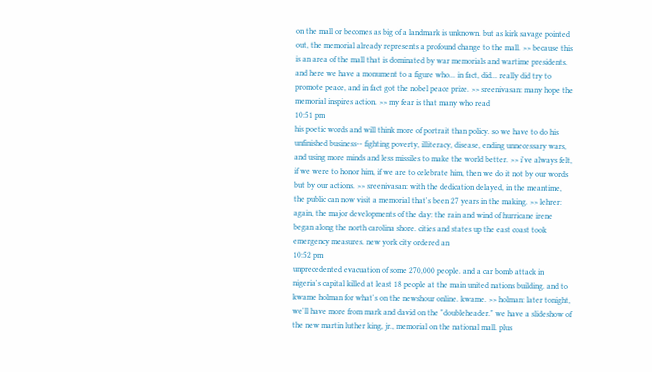on the mall or becomes as big of a landmark is unknown. but as kirk savage pointed out, the memorial already represents a profound change to the mall. >> because this is an area of the mall that is dominated by war memorials and wartime presidents. and here we have a monument to a figure who... in fact, did... really did try to promote peace, and in fact got the nobel peace prize. >> sreenivasan: many hope the memorial inspires action. >> my fear is that many who read
10:51 pm
his poetic words and will think more of portrait than policy. so we have to do his unfinished business-- fighting poverty, illiteracy, disease, ending unnecessary wars, and using more minds and less missiles to make the world better. >> i've always felt, if we were to honor him, if we are to celebrate him, then we do it not by our words but by our actions. >> sreenivasan: with the dedication delayed, in the meantime, the public can now visit a memorial that's been 27 years in the making. >> lehrer: again, the major developments of the day: the rain and wind of hurricane irene began along the north carolina shore. cities and states up the east coast took emergency measures. new york city ordered an
10:52 pm
unprecedented evacuation of some 270,000 people. and a car bomb attack in nigeria's capital killed at least 18 people at the main united nations building. and to kwame holman for what's on the newshour online. kwame. >> holman: later tonight, we'll have more from mark and david on the "doubleheader." we have a slideshow of the new martin luther king, jr., memorial on the national mall. plus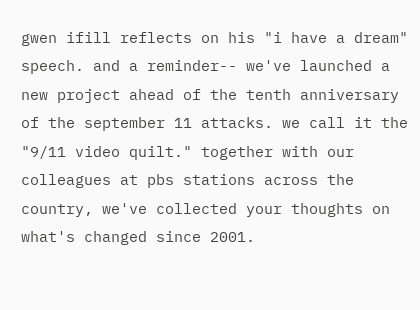gwen ifill reflects on his "i have a dream" speech. and a reminder-- we've launched a new project ahead of the tenth anniversary of the september 11 attacks. we call it the "9/11 video quilt." together with our colleagues at pbs stations across the country, we've collected your thoughts on what's changed since 2001.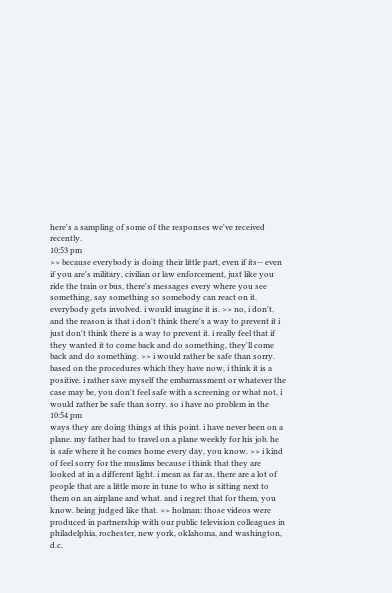here's a sampling of some of the responses we've received recently.
10:53 pm
>> because everybody is doing their little part, even if its-- even if you are's military, civilian or law enforcement, just like you ride the train or bus, there's messages every where you see something, say something so somebody can react on it. everybody gets involved. i would imagine it is. >> no, i don't. and the reason is that i don't think there's a way to prevent it i just don't think there is a way to prevent it. i really feel that if they wanted it to come back and do something, they'll come back and do something. >> i would rather be safe than sorry. based on the procedures which they have now, i think it is a positive. i rather save myself the embarrassment or whatever the case may be, you don't feel safe with a screening or what not, i would rather be safe than sorry. so i have no problem in the
10:54 pm
ways they are doing things at this point. i have never been on a plane. my father had to travel on a plane weekly for his job. he is safe where it he comes home every day, you know. >> i kind of feel sorry for the muslims because i think that they are looked at in a different light. i mean as far as, there are a lot of people that are a little more in tune to who is sitting next to them on an airplane and what. and i regret that for them, you know. being judged like that. >> holman: those videos were produced in partnership with our public television colleagues in philadelphia, rochester, new york, oklahoma, and washington, d.c.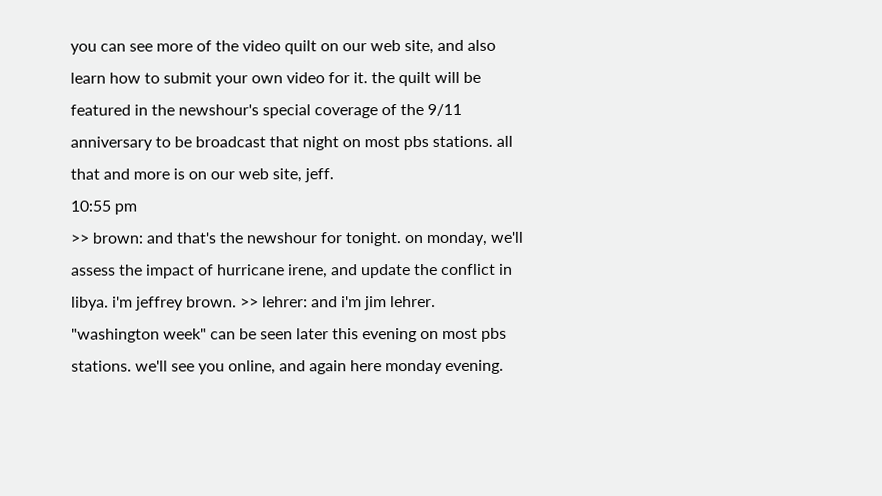you can see more of the video quilt on our web site, and also learn how to submit your own video for it. the quilt will be featured in the newshour's special coverage of the 9/11 anniversary to be broadcast that night on most pbs stations. all that and more is on our web site, jeff.
10:55 pm
>> brown: and that's the newshour for tonight. on monday, we'll assess the impact of hurricane irene, and update the conflict in libya. i'm jeffrey brown. >> lehrer: and i'm jim lehrer. "washington week" can be seen later this evening on most pbs stations. we'll see you online, and again here monday evening.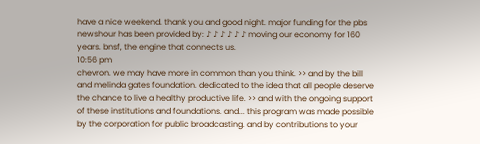have a nice weekend. thank you and good night. major funding for the pbs newshour has been provided by: ♪ ♪ ♪ ♪ ♪ ♪ moving our economy for 160 years. bnsf, the engine that connects us.
10:56 pm
chevron. we may have more in common than you think. >> and by the bill and melinda gates foundation. dedicated to the idea that all people deserve the chance to live a healthy productive life. >> and with the ongoing support of these institutions and foundations. and... this program was made possible by the corporation for public broadcasting. and by contributions to your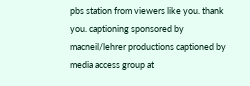pbs station from viewers like you. thank you. captioning sponsored by macneil/lehrer productions captioned by media access group at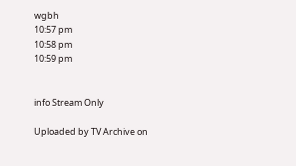wgbh
10:57 pm
10:58 pm
10:59 pm


info Stream Only

Uploaded by TV Archive on